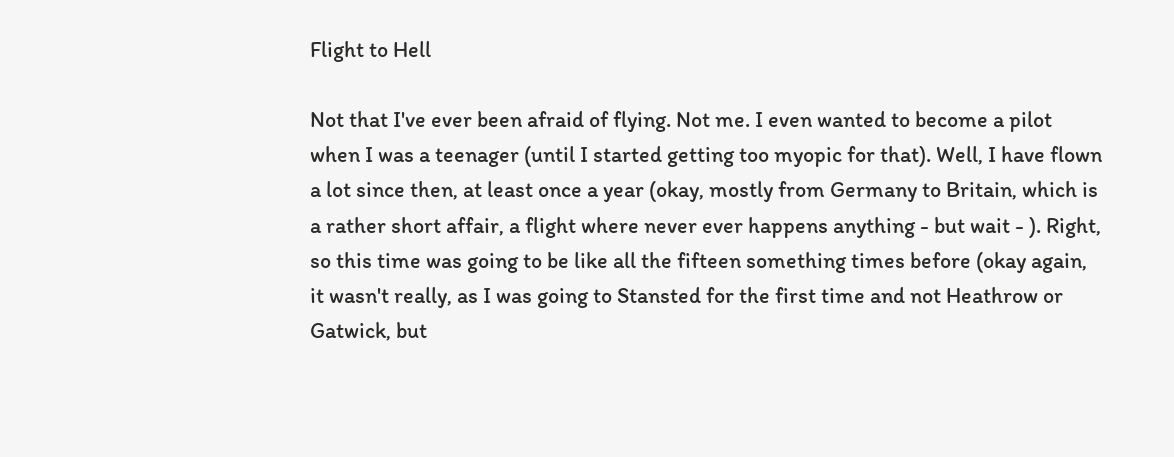Flight to Hell

Not that I've ever been afraid of flying. Not me. I even wanted to become a pilot when I was a teenager (until I started getting too myopic for that). Well, I have flown a lot since then, at least once a year (okay, mostly from Germany to Britain, which is a rather short affair, a flight where never ever happens anything - but wait - ). Right, so this time was going to be like all the fifteen something times before (okay again, it wasn't really, as I was going to Stansted for the first time and not Heathrow or Gatwick, but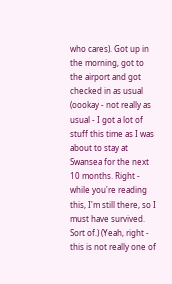who cares). Got up in the morning, got to the airport and got checked in as usual (oookay - not really as usual - I got a lot of stuff this time as I was about to stay at Swansea for the next 10 months. Right - while you're reading this, I'm still there, so I must have survived. Sort of.) (Yeah, right - this is not really one of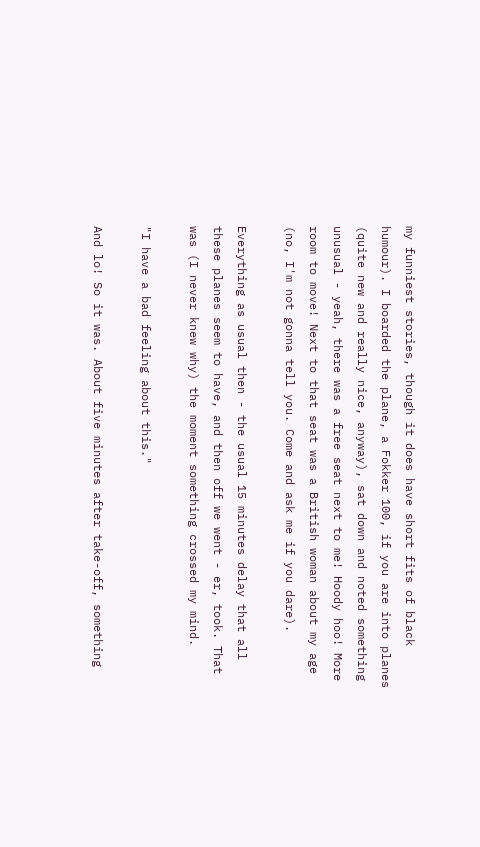my funniest stories, though it does have short fits of black humour). I boarded the plane, a Fokker 100, if you are into planes (quite new and really nice, anyway), sat down and noted something unusual - yeah, there was a free seat next to me! Hoody hoo! More room to move! Next to that seat was a British woman about my age (no, I'm not gonna tell you. Come and ask me if you dare).

Everything as usual then - the usual 15 minutes delay that all these planes seem to have, and then off we went - er, took. That was (I never knew why) the moment something crossed my mind.

"I have a bad feeling about this."

And lo! So it was. About five minutes after take-off, something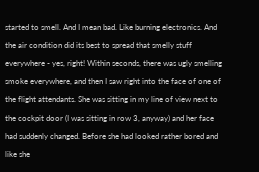started to smell. And I mean bad. Like burning electronics. And the air condition did its best to spread that smelly stuff everywhere - yes, right! Within seconds, there was ugly smelling smoke everywhere, and then I saw right into the face of one of the flight attendants. She was sitting in my line of view next to the cockpit door (I was sitting in row 3, anyway) and her face had suddenly changed. Before she had looked rather bored and like she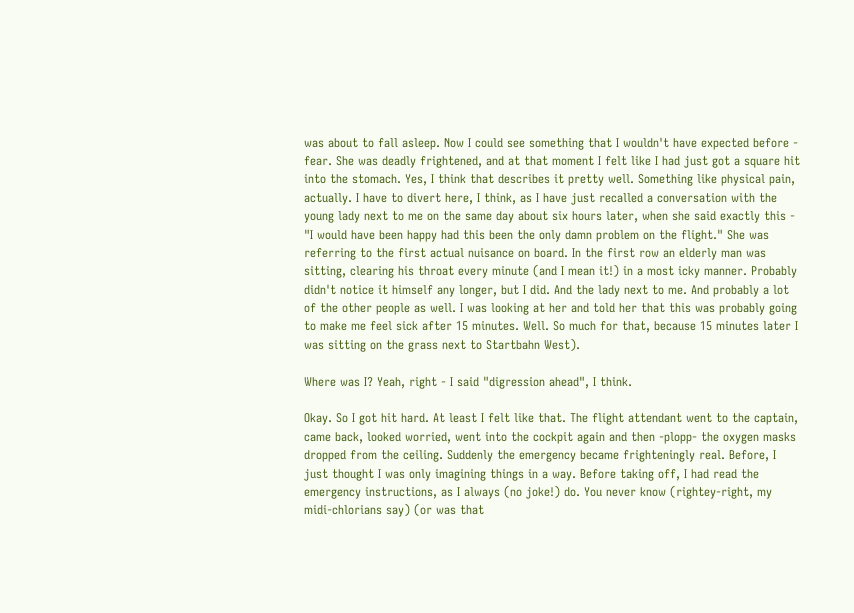was about to fall asleep. Now I could see something that I wouldn't have expected before - fear. She was deadly frightened, and at that moment I felt like I had just got a square hit into the stomach. Yes, I think that describes it pretty well. Something like physical pain, actually. I have to divert here, I think, as I have just recalled a conversation with the young lady next to me on the same day about six hours later, when she said exactly this - "I would have been happy had this been the only damn problem on the flight." She was referring to the first actual nuisance on board. In the first row an elderly man was sitting, clearing his throat every minute (and I mean it!) in a most icky manner. Probably didn't notice it himself any longer, but I did. And the lady next to me. And probably a lot of the other people as well. I was looking at her and told her that this was probably going to make me feel sick after 15 minutes. Well. So much for that, because 15 minutes later I was sitting on the grass next to Startbahn West).

Where was I? Yeah, right - I said "digression ahead", I think.

Okay. So I got hit hard. At least I felt like that. The flight attendant went to the captain, came back, looked worried, went into the cockpit again and then -plopp- the oxygen masks dropped from the ceiling. Suddenly the emergency became frighteningly real. Before, I just thought I was only imagining things in a way. Before taking off, I had read the emergency instructions, as I always (no joke!) do. You never know (rightey-right, my midi-chlorians say) (or was that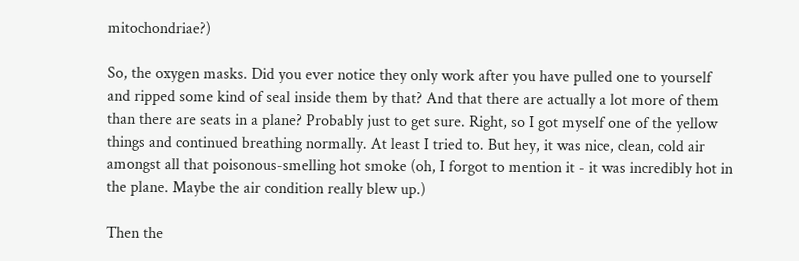mitochondriae?)

So, the oxygen masks. Did you ever notice they only work after you have pulled one to yourself and ripped some kind of seal inside them by that? And that there are actually a lot more of them than there are seats in a plane? Probably just to get sure. Right, so I got myself one of the yellow things and continued breathing normally. At least I tried to. But hey, it was nice, clean, cold air amongst all that poisonous-smelling hot smoke (oh, I forgot to mention it - it was incredibly hot in the plane. Maybe the air condition really blew up.)

Then the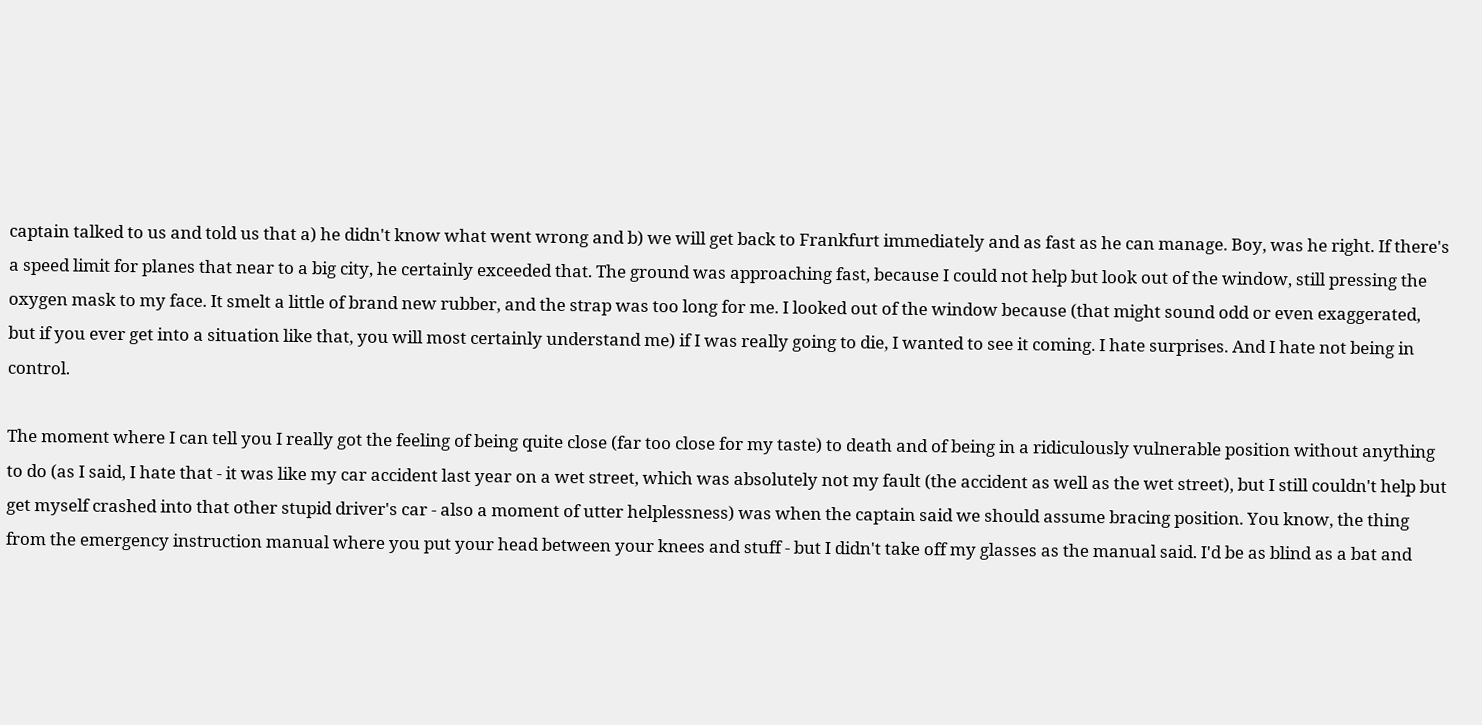captain talked to us and told us that a) he didn't know what went wrong and b) we will get back to Frankfurt immediately and as fast as he can manage. Boy, was he right. If there's a speed limit for planes that near to a big city, he certainly exceeded that. The ground was approaching fast, because I could not help but look out of the window, still pressing the oxygen mask to my face. It smelt a little of brand new rubber, and the strap was too long for me. I looked out of the window because (that might sound odd or even exaggerated, but if you ever get into a situation like that, you will most certainly understand me) if I was really going to die, I wanted to see it coming. I hate surprises. And I hate not being in control.

The moment where I can tell you I really got the feeling of being quite close (far too close for my taste) to death and of being in a ridiculously vulnerable position without anything to do (as I said, I hate that - it was like my car accident last year on a wet street, which was absolutely not my fault (the accident as well as the wet street), but I still couldn't help but get myself crashed into that other stupid driver's car - also a moment of utter helplessness) was when the captain said we should assume bracing position. You know, the thing from the emergency instruction manual where you put your head between your knees and stuff - but I didn't take off my glasses as the manual said. I'd be as blind as a bat and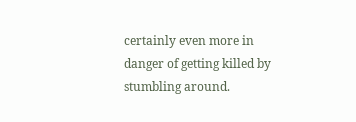certainly even more in danger of getting killed by stumbling around.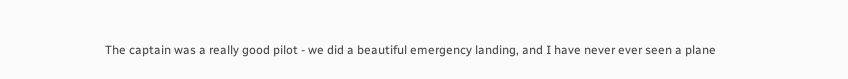The captain was a really good pilot - we did a beautiful emergency landing, and I have never ever seen a plane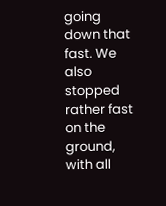going down that fast. We also stopped rather fast on the ground, with all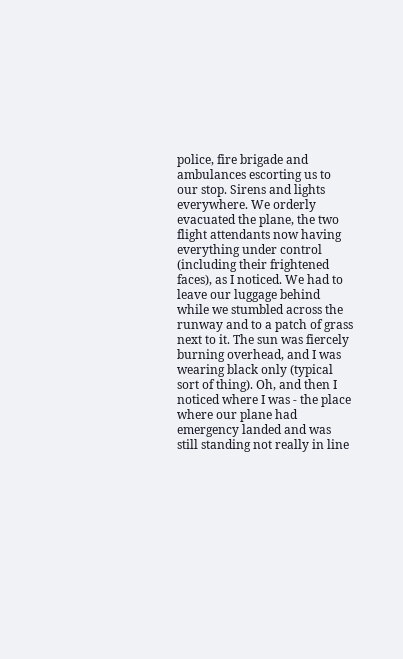police, fire brigade and ambulances escorting us to our stop. Sirens and lights everywhere. We orderly evacuated the plane, the two flight attendants now having everything under control (including their frightened faces), as I noticed. We had to leave our luggage behind while we stumbled across the runway and to a patch of grass next to it. The sun was fiercely burning overhead, and I was wearing black only (typical sort of thing). Oh, and then I noticed where I was - the place where our plane had emergency landed and was still standing not really in line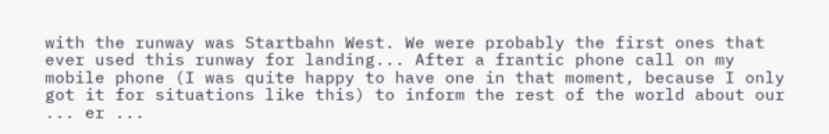with the runway was Startbahn West. We were probably the first ones that ever used this runway for landing... After a frantic phone call on my mobile phone (I was quite happy to have one in that moment, because I only got it for situations like this) to inform the rest of the world about our ... er ...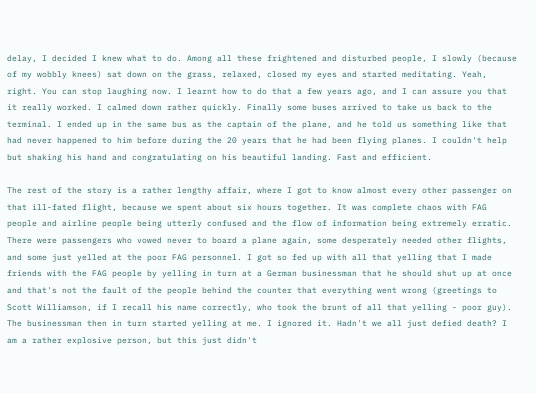delay, I decided I knew what to do. Among all these frightened and disturbed people, I slowly (because of my wobbly knees) sat down on the grass, relaxed, closed my eyes and started meditating. Yeah, right. You can stop laughing now. I learnt how to do that a few years ago, and I can assure you that it really worked. I calmed down rather quickly. Finally some buses arrived to take us back to the terminal. I ended up in the same bus as the captain of the plane, and he told us something like that had never happened to him before during the 20 years that he had been flying planes. I couldn't help but shaking his hand and congratulating on his beautiful landing. Fast and efficient.

The rest of the story is a rather lengthy affair, where I got to know almost every other passenger on that ill-fated flight, because we spent about six hours together. It was complete chaos with FAG people and airline people being utterly confused and the flow of information being extremely erratic. There were passengers who vowed never to board a plane again, some desperately needed other flights, and some just yelled at the poor FAG personnel. I got so fed up with all that yelling that I made friends with the FAG people by yelling in turn at a German businessman that he should shut up at once and that's not the fault of the people behind the counter that everything went wrong (greetings to Scott Williamson, if I recall his name correctly, who took the brunt of all that yelling - poor guy). The businessman then in turn started yelling at me. I ignored it. Hadn't we all just defied death? I am a rather explosive person, but this just didn't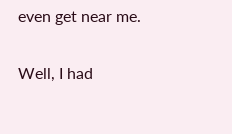even get near me.

Well, I had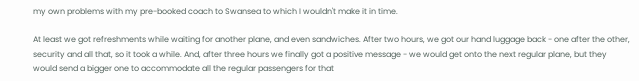my own problems with my pre-booked coach to Swansea to which I wouldn't make it in time.

At least we got refreshments while waiting for another plane, and even sandwiches. After two hours, we got our hand luggage back - one after the other, security and all that, so it took a while. And, after three hours we finally got a positive message - we would get onto the next regular plane, but they would send a bigger one to accommodate all the regular passengers for that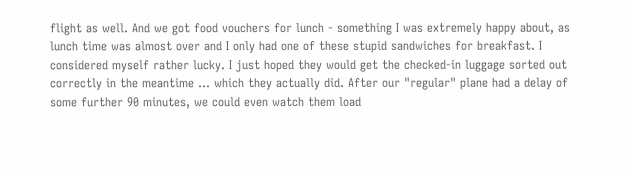flight as well. And we got food vouchers for lunch - something I was extremely happy about, as lunch time was almost over and I only had one of these stupid sandwiches for breakfast. I considered myself rather lucky. I just hoped they would get the checked-in luggage sorted out correctly in the meantime ... which they actually did. After our "regular" plane had a delay of some further 90 minutes, we could even watch them load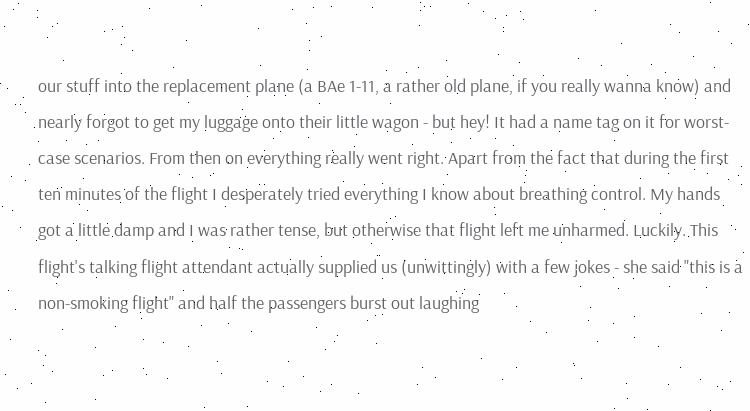our stuff into the replacement plane (a BAe 1-11, a rather old plane, if you really wanna know) and nearly forgot to get my luggage onto their little wagon - but hey! It had a name tag on it for worst-case scenarios. From then on everything really went right. Apart from the fact that during the first ten minutes of the flight I desperately tried everything I know about breathing control. My hands got a little damp and I was rather tense, but otherwise that flight left me unharmed. Luckily. This flight's talking flight attendant actually supplied us (unwittingly) with a few jokes - she said "this is a non-smoking flight" and half the passengers burst out laughing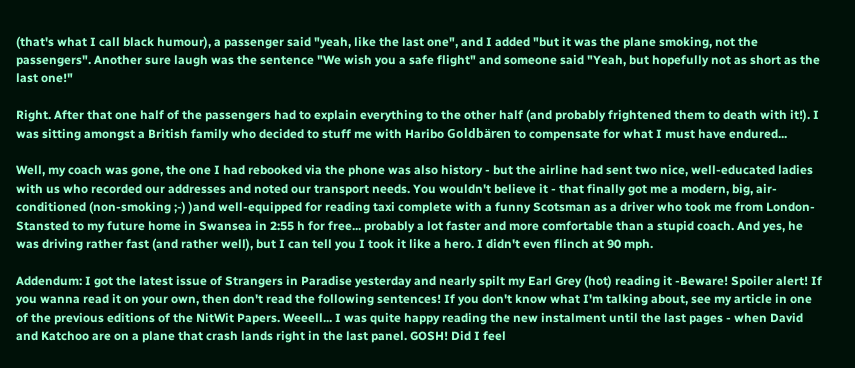(that's what I call black humour), a passenger said "yeah, like the last one", and I added "but it was the plane smoking, not the passengers". Another sure laugh was the sentence "We wish you a safe flight" and someone said "Yeah, but hopefully not as short as the last one!"

Right. After that one half of the passengers had to explain everything to the other half (and probably frightened them to death with it!). I was sitting amongst a British family who decided to stuff me with Haribo Goldbären to compensate for what I must have endured...

Well, my coach was gone, the one I had rebooked via the phone was also history - but the airline had sent two nice, well-educated ladies with us who recorded our addresses and noted our transport needs. You wouldn't believe it - that finally got me a modern, big, air-conditioned (non-smoking ;-) )and well-equipped for reading taxi complete with a funny Scotsman as a driver who took me from London-Stansted to my future home in Swansea in 2:55 h for free... probably a lot faster and more comfortable than a stupid coach. And yes, he was driving rather fast (and rather well), but I can tell you I took it like a hero. I didn't even flinch at 90 mph.

Addendum: I got the latest issue of Strangers in Paradise yesterday and nearly spilt my Earl Grey (hot) reading it -Beware! Spoiler alert! If you wanna read it on your own, then don't read the following sentences! If you don't know what I'm talking about, see my article in one of the previous editions of the NitWit Papers. Weeell... I was quite happy reading the new instalment until the last pages - when David and Katchoo are on a plane that crash lands right in the last panel. GOSH! Did I feel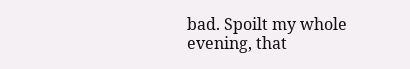bad. Spoilt my whole evening, that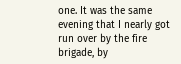one. It was the same evening that I nearly got run over by the fire brigade, by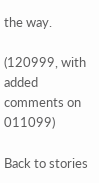the way.

(120999, with added comments on 011099)

Back to stories